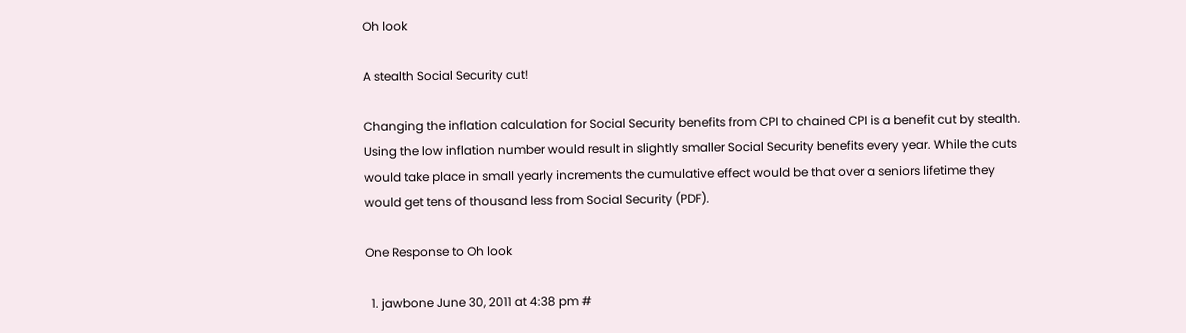Oh look

A stealth Social Security cut!

Changing the inflation calculation for Social Security benefits from CPI to chained CPI is a benefit cut by stealth.  Using the low inflation number would result in slightly smaller Social Security benefits every year. While the cuts would take place in small yearly increments the cumulative effect would be that over a seniors lifetime they would get tens of thousand less from Social Security (PDF).

One Response to Oh look

  1. jawbone June 30, 2011 at 4:38 pm #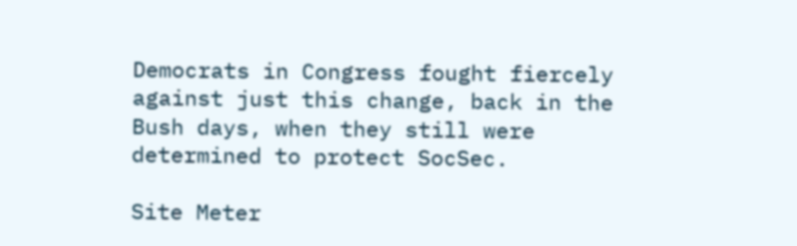Democrats in Congress fought fiercely against just this change, back in the Bush days, when they still were determined to protect SocSec.

Site Meter